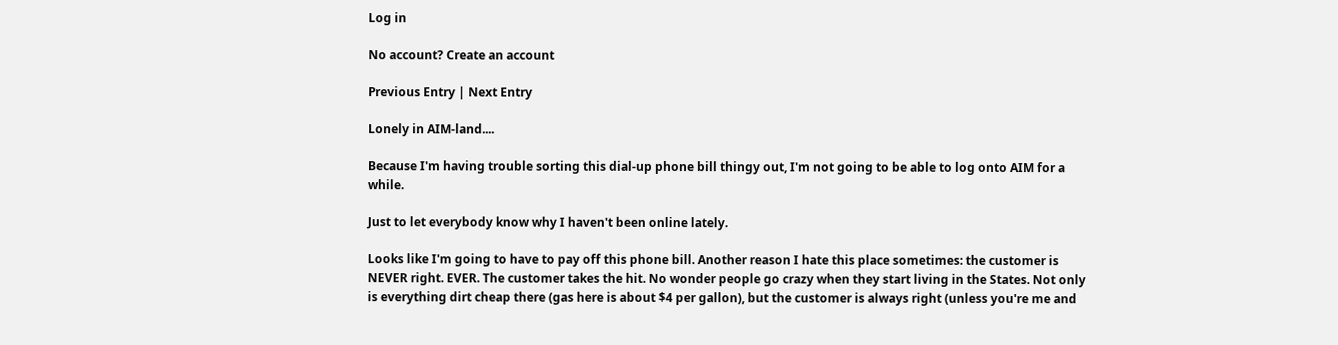Log in

No account? Create an account

Previous Entry | Next Entry

Lonely in AIM-land....

Because I'm having trouble sorting this dial-up phone bill thingy out, I'm not going to be able to log onto AIM for a while.

Just to let everybody know why I haven't been online lately.

Looks like I'm going to have to pay off this phone bill. Another reason I hate this place sometimes: the customer is NEVER right. EVER. The customer takes the hit. No wonder people go crazy when they start living in the States. Not only is everything dirt cheap there (gas here is about $4 per gallon), but the customer is always right (unless you're me and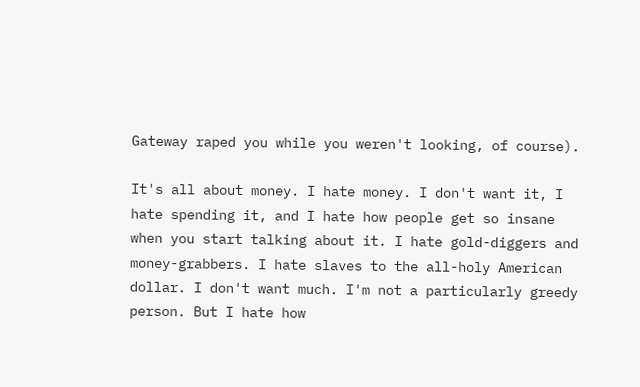Gateway raped you while you weren't looking, of course).

It's all about money. I hate money. I don't want it, I hate spending it, and I hate how people get so insane when you start talking about it. I hate gold-diggers and money-grabbers. I hate slaves to the all-holy American dollar. I don't want much. I'm not a particularly greedy person. But I hate how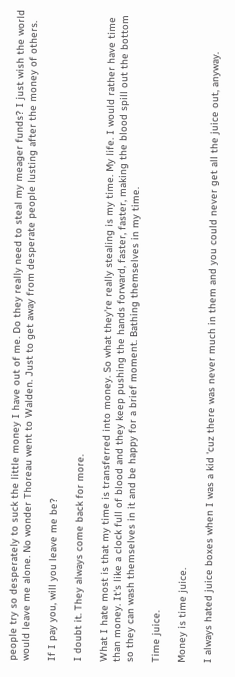people try so desperately to suck the little money I have out of me. Do they really need to steal my meager funds? I just wish the world would leave me alone. No wonder Thoreau went to Walden. Just to get away from desperate people lusting after the money of others.

If I pay you, will you leave me be?

I doubt it. They always come back for more.

What I hate most is that my time is transferred into money. So what they're really stealing is my time. My life. I would rather have time than money. It's like a clock full of blood and they keep pushing the hands forward, faster, faster, making the blood spill out the bottom so they can wash themselves in it and be happy for a brief moment. Bathing themselves in my time.

Time juice.

Money is time juice.

I always hated juice boxes when I was a kid 'cuz there was never much in them and you could never get all the juice out, anyway.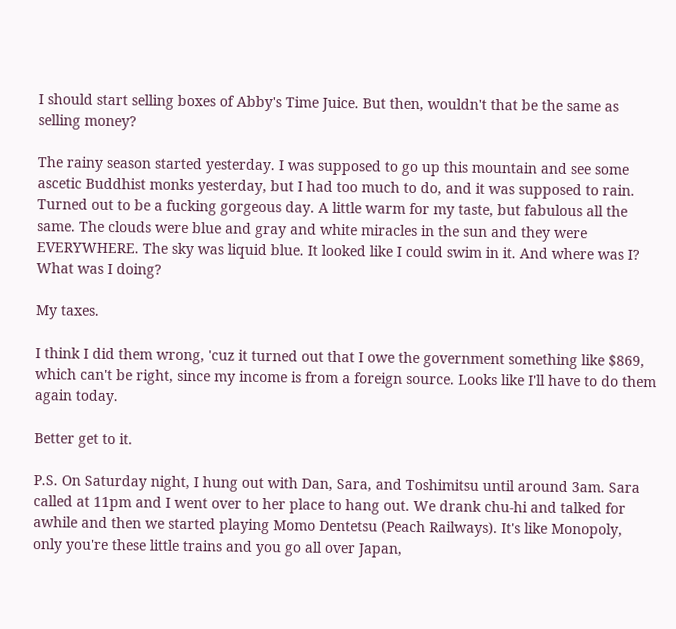I should start selling boxes of Abby's Time Juice. But then, wouldn't that be the same as selling money?

The rainy season started yesterday. I was supposed to go up this mountain and see some ascetic Buddhist monks yesterday, but I had too much to do, and it was supposed to rain. Turned out to be a fucking gorgeous day. A little warm for my taste, but fabulous all the same. The clouds were blue and gray and white miracles in the sun and they were EVERYWHERE. The sky was liquid blue. It looked like I could swim in it. And where was I? What was I doing?

My taxes.

I think I did them wrong, 'cuz it turned out that I owe the government something like $869, which can't be right, since my income is from a foreign source. Looks like I'll have to do them again today.

Better get to it.

P.S. On Saturday night, I hung out with Dan, Sara, and Toshimitsu until around 3am. Sara called at 11pm and I went over to her place to hang out. We drank chu-hi and talked for awhile and then we started playing Momo Dentetsu (Peach Railways). It's like Monopoly, only you're these little trains and you go all over Japan,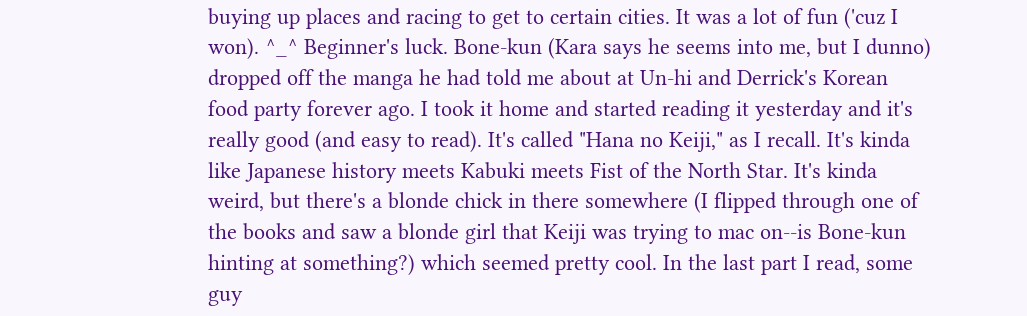buying up places and racing to get to certain cities. It was a lot of fun ('cuz I won). ^_^ Beginner's luck. Bone-kun (Kara says he seems into me, but I dunno) dropped off the manga he had told me about at Un-hi and Derrick's Korean food party forever ago. I took it home and started reading it yesterday and it's really good (and easy to read). It's called "Hana no Keiji," as I recall. It's kinda like Japanese history meets Kabuki meets Fist of the North Star. It's kinda weird, but there's a blonde chick in there somewhere (I flipped through one of the books and saw a blonde girl that Keiji was trying to mac on--is Bone-kun hinting at something?) which seemed pretty cool. In the last part I read, some guy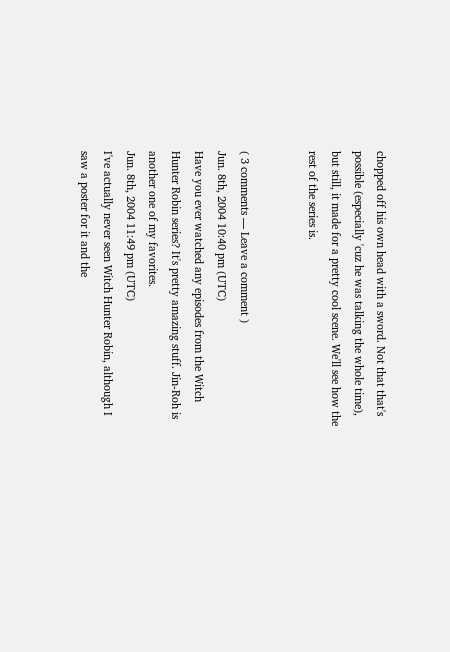chopped off his own head with a sword. Not that that's possible (especially 'cuz he was talking the whole time), but still, it made for a pretty cool scene. We'll see how the rest of the series is.


( 3 comments — Leave a comment )
Jun. 8th, 2004 10:40 pm (UTC)
Have you ever watched any episodes from the Witch Hunter Robin series? It's pretty amazing stuff. Jin-Roh is another one of my favorites.
Jun. 8th, 2004 11:49 pm (UTC)
I've actually never seen Witch Hunter Robin, although I saw a poster for it and the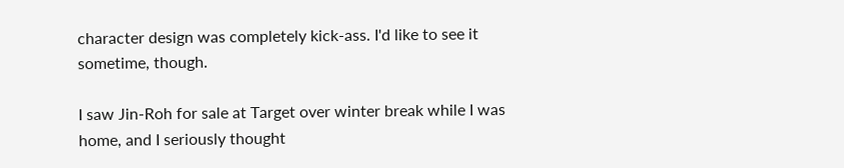character design was completely kick-ass. I'd like to see it sometime, though.

I saw Jin-Roh for sale at Target over winter break while I was home, and I seriously thought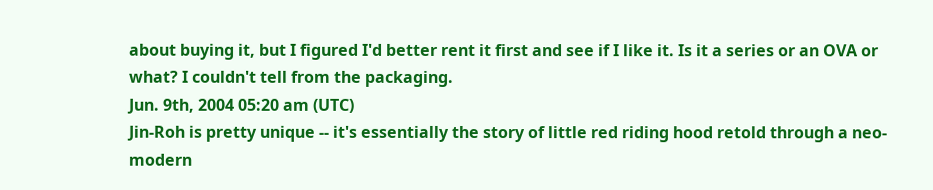about buying it, but I figured I'd better rent it first and see if I like it. Is it a series or an OVA or what? I couldn't tell from the packaging.
Jun. 9th, 2004 05:20 am (UTC)
Jin-Roh is pretty unique -- it's essentially the story of little red riding hood retold through a neo-modern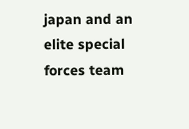japan and an elite special forces team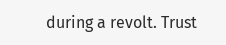during a revolt. Trust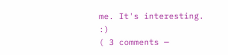me. It's interesting. :)
( 3 comments —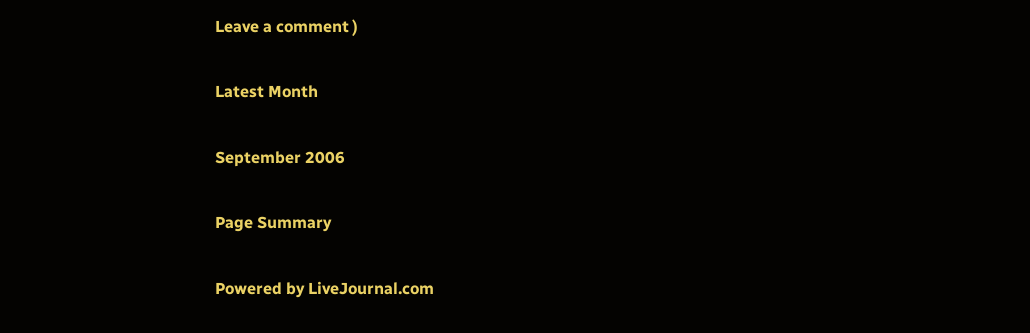Leave a comment )

Latest Month

September 2006

Page Summary

Powered by LiveJournal.com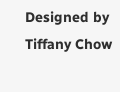Designed by Tiffany Chow